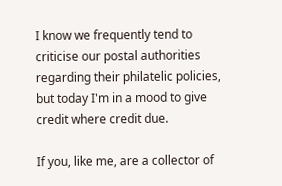I know we frequently tend to criticise our postal authorities regarding their philatelic policies, but today I'm in a mood to give credit where credit due.

If you, like me, are a collector of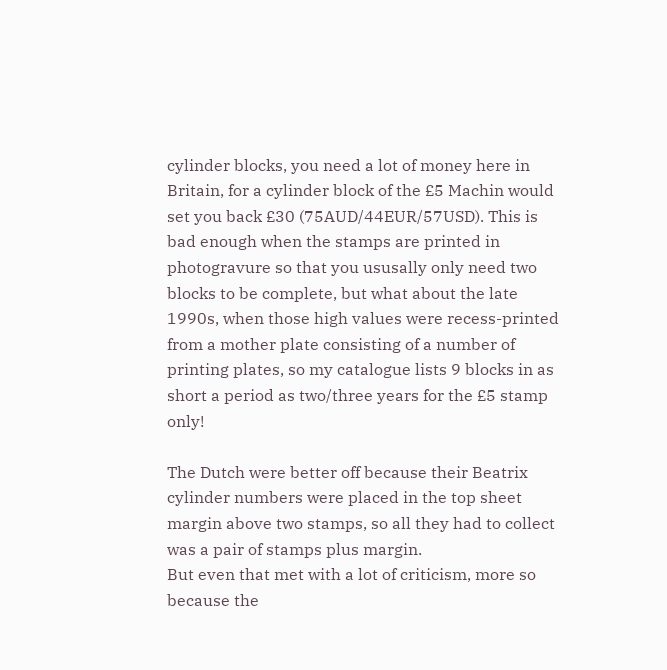cylinder blocks, you need a lot of money here in Britain, for a cylinder block of the £5 Machin would set you back £30 (75AUD/44EUR/57USD). This is bad enough when the stamps are printed in photogravure so that you ususally only need two blocks to be complete, but what about the late 1990s, when those high values were recess-printed from a mother plate consisting of a number of printing plates, so my catalogue lists 9 blocks in as short a period as two/three years for the £5 stamp only!

The Dutch were better off because their Beatrix cylinder numbers were placed in the top sheet margin above two stamps, so all they had to collect was a pair of stamps plus margin.
But even that met with a lot of criticism, more so because the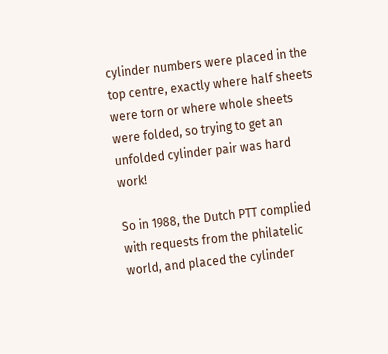cylinder numbers were placed in the top centre, exactly where half sheets were torn or where whole sheets were folded, so trying to get an unfolded cylinder pair was hard work!

So in 1988, the Dutch PTT complied with requests from the philatelic world, and placed the cylinder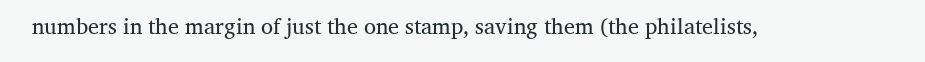numbers in the margin of just the one stamp, saving them (the philatelists,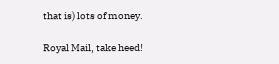that is) lots of money.

Royal Mail, take heed!